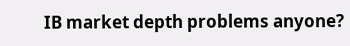IB market depth problems anyone?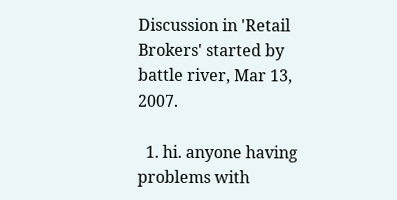Discussion in 'Retail Brokers' started by battle river, Mar 13, 2007.

  1. hi. anyone having problems with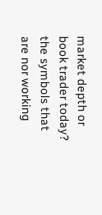market depth or book trader today? the symbols that are nor working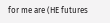for me are (HE futures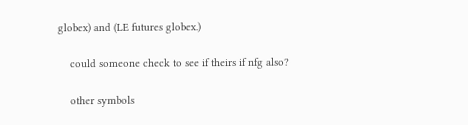globex) and (LE futures globex.)

    could someone check to see if theirs if nfg also?

    other symbols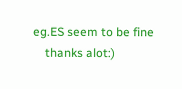eg.ES seem to be fine
    thanks alot:)